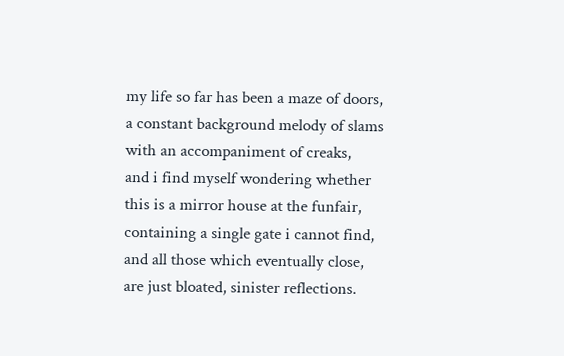my life so far has been a maze of doors,
a constant background melody of slams
with an accompaniment of creaks,
and i find myself wondering whether
this is a mirror house at the funfair,
containing a single gate i cannot find,
and all those which eventually close,
are just bloated, sinister reflections.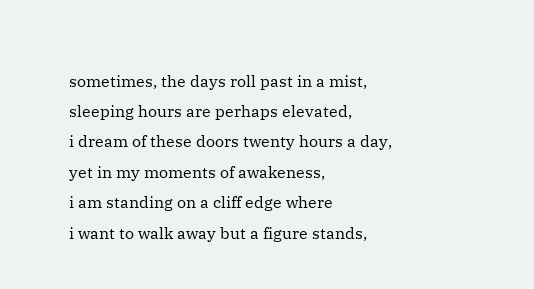sometimes, the days roll past in a mist,
sleeping hours are perhaps elevated,
i dream of these doors twenty hours a day,
yet in my moments of awakeness,
i am standing on a cliff edge where
i want to walk away but a figure stands,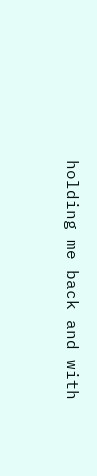holding me back and with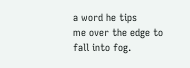a word he tips
me over the edge to fall into fog.